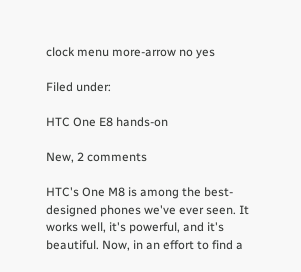clock menu more-arrow no yes

Filed under:

HTC One E8 hands-on

New, 2 comments

HTC's One M8 is among the best-designed phones we've ever seen. It works well, it's powerful, and it's beautiful. Now, in an effort to find a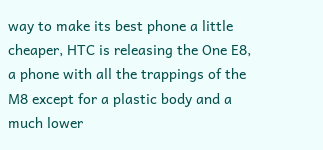way to make its best phone a little cheaper, HTC is releasing the One E8, a phone with all the trappings of the M8 except for a plastic body and a much lower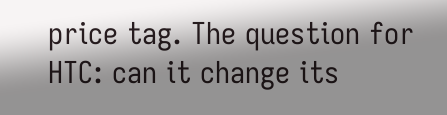price tag. The question for HTC: can it change its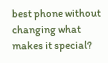best phone without changing what makes it special?